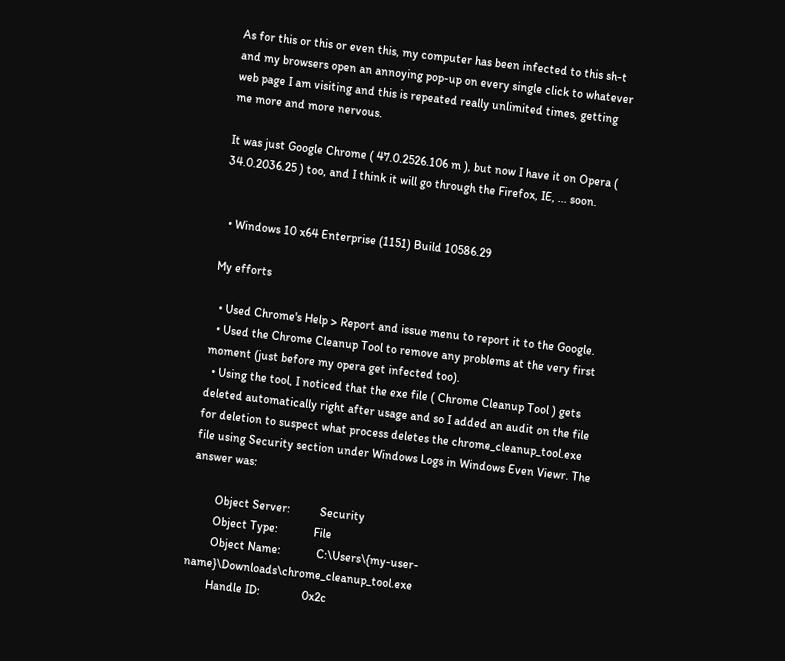As for this or this or even this, my computer has been infected to this sh-t and my browsers open an annoying pop-up on every single click to whatever web page I am visiting and this is repeated really unlimited times, getting me more and more nervous.

It was just Google Chrome ( 47.0.2526.106 m ), but now I have it on Opera ( 34.0.2036.25 ) too, and I think it will go through the Firefox, IE, ... soon.


  • Windows 10 x64 Enterprise (1151) Build 10586.29

My efforts

  • Used Chrome's Help > Report and issue menu to report it to the Google.
  • Used the Chrome Cleanup Tool to remove any problems at the very first moment (just before my opera get infected too).
  • Using the tool, I noticed that the exe file ( Chrome Cleanup Tool ) gets deleted automatically right after usage and so I added an audit on the file for deletion to suspect what process deletes the chrome_cleanup_tool.exe file using Security section under Windows Logs in Windows Even Viewr. The answer was:

        Object Server:          Security
        Object Type:            File
        Object Name:            C:\Users\{my-user-name}\Downloads\chrome_cleanup_tool.exe
        Handle ID:              0x2c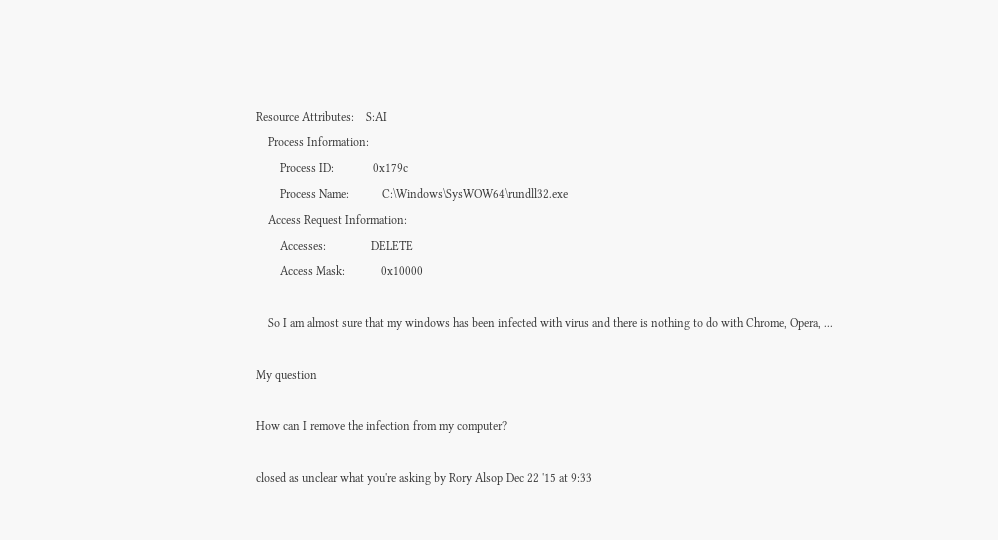Resource Attributes:    S:AI
    Process Information:
        Process ID:             0x179c
        Process Name:           C:\Windows\SysWOW64\rundll32.exe
    Access Request Information:
        Accesses:               DELETE
        Access Mask:            0x10000

    So I am almost sure that my windows has been infected with virus and there is nothing to do with Chrome, Opera, ...

My question

How can I remove the infection from my computer?

closed as unclear what you're asking by Rory Alsop Dec 22 '15 at 9:33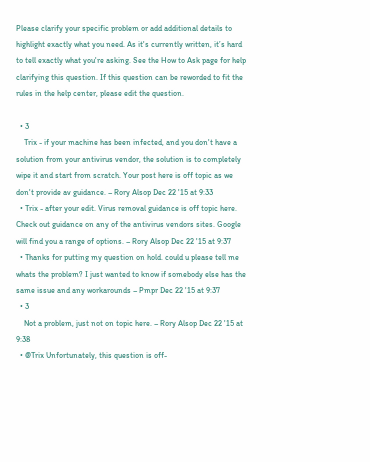Please clarify your specific problem or add additional details to highlight exactly what you need. As it's currently written, it’s hard to tell exactly what you're asking. See the How to Ask page for help clarifying this question. If this question can be reworded to fit the rules in the help center, please edit the question.

  • 3
    Trix - if your machine has been infected, and you don't have a solution from your antivirus vendor, the solution is to completely wipe it and start from scratch. Your post here is off topic as we don't provide av guidance. – Rory Alsop Dec 22 '15 at 9:33
  • Trix - after your edit. Virus removal guidance is off topic here. Check out guidance on any of the antivirus vendors sites. Google will find you a range of options. – Rory Alsop Dec 22 '15 at 9:37
  • Thanks for putting my question on hold. could u please tell me whats the problem? I just wanted to know if somebody else has the same issue and any workarounds – Pmpr Dec 22 '15 at 9:37
  • 3
    Not a problem, just not on topic here. – Rory Alsop Dec 22 '15 at 9:38
  • @Trix Unfortunately, this question is off-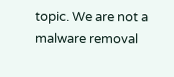topic. We are not a malware removal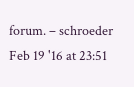forum. – schroeder Feb 19 '16 at 23:51